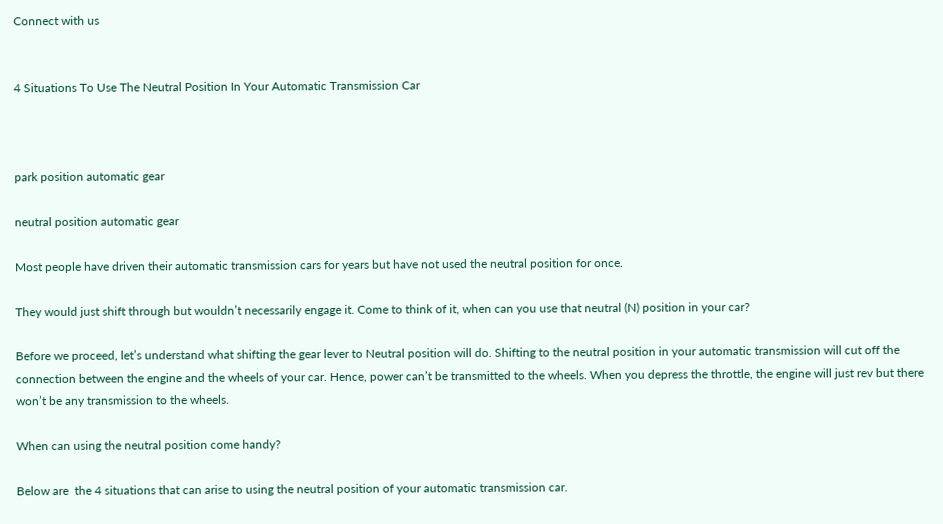Connect with us


4 Situations To Use The Neutral Position In Your Automatic Transmission Car



park position automatic gear

neutral position automatic gear

Most people have driven their automatic transmission cars for years but have not used the neutral position for once.

They would just shift through but wouldn’t necessarily engage it. Come to think of it, when can you use that neutral (N) position in your car?

Before we proceed, let’s understand what shifting the gear lever to Neutral position will do. Shifting to the neutral position in your automatic transmission will cut off the connection between the engine and the wheels of your car. Hence, power can’t be transmitted to the wheels. When you depress the throttle, the engine will just rev but there won’t be any transmission to the wheels.

When can using the neutral position come handy?

Below are  the 4 situations that can arise to using the neutral position of your automatic transmission car.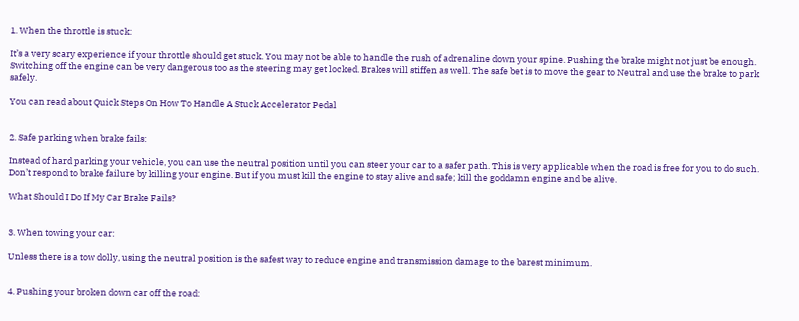1. When the throttle is stuck:

It’s a very scary experience if your throttle should get stuck. You may not be able to handle the rush of adrenaline down your spine. Pushing the brake might not just be enough. Switching off the engine can be very dangerous too as the steering may get locked. Brakes will stiffen as well. The safe bet is to move the gear to Neutral and use the brake to park safely.

You can read about Quick Steps On How To Handle A Stuck Accelerator Pedal


2. Safe parking when brake fails:

Instead of hard parking your vehicle, you can use the neutral position until you can steer your car to a safer path. This is very applicable when the road is free for you to do such.  Don’t respond to brake failure by killing your engine. But if you must kill the engine to stay alive and safe; kill the goddamn engine and be alive.

What Should I Do If My Car Brake Fails?


3. When towing your car:

Unless there is a tow dolly, using the neutral position is the safest way to reduce engine and transmission damage to the barest minimum.


4. Pushing your broken down car off the road: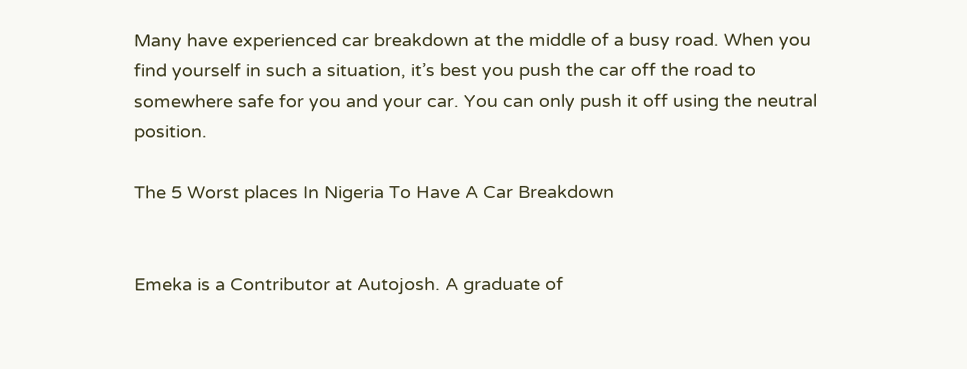Many have experienced car breakdown at the middle of a busy road. When you find yourself in such a situation, it’s best you push the car off the road to somewhere safe for you and your car. You can only push it off using the neutral position.

The 5 Worst places In Nigeria To Have A Car Breakdown


Emeka is a Contributor at Autojosh. A graduate of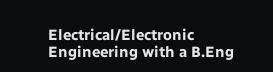Electrical/Electronic Engineering with a B.Eng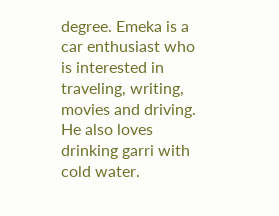degree. Emeka is a car enthusiast who is interested in traveling, writing, movies and driving. He also loves drinking garri with cold water.